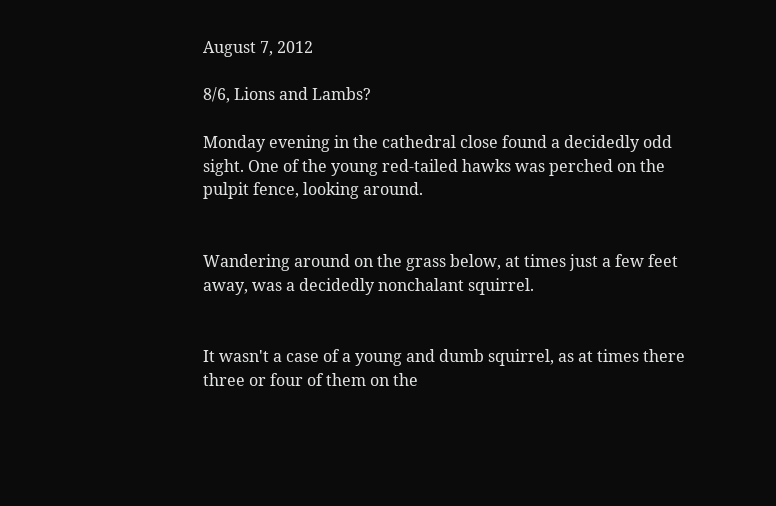August 7, 2012

8/6, Lions and Lambs?

Monday evening in the cathedral close found a decidedly odd sight. One of the young red-tailed hawks was perched on the pulpit fence, looking around.


Wandering around on the grass below, at times just a few feet away, was a decidedly nonchalant squirrel.


It wasn't a case of a young and dumb squirrel, as at times there three or four of them on the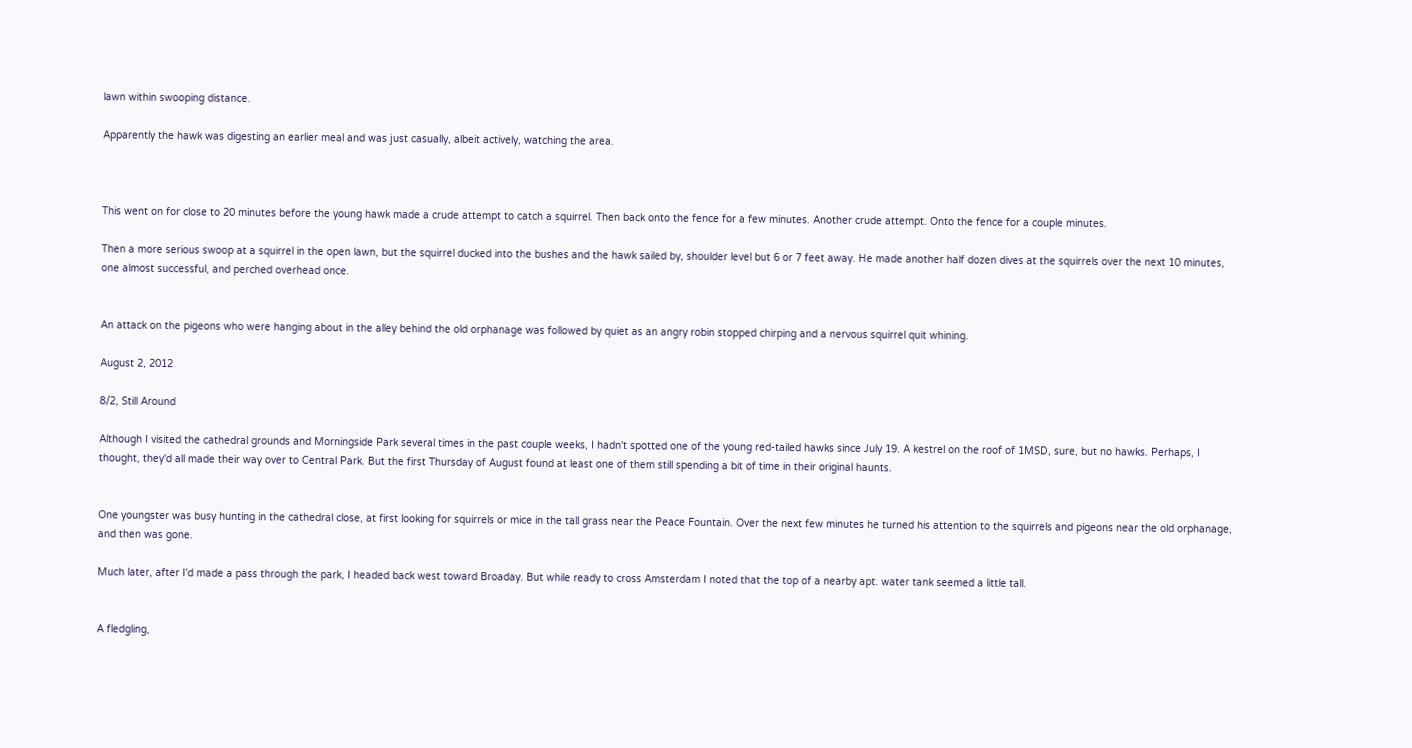lawn within swooping distance.

Apparently the hawk was digesting an earlier meal and was just casually, albeit actively, watching the area.



This went on for close to 20 minutes before the young hawk made a crude attempt to catch a squirrel. Then back onto the fence for a few minutes. Another crude attempt. Onto the fence for a couple minutes.

Then a more serious swoop at a squirrel in the open lawn, but the squirrel ducked into the bushes and the hawk sailed by, shoulder level but 6 or 7 feet away. He made another half dozen dives at the squirrels over the next 10 minutes, one almost successful, and perched overhead once.


An attack on the pigeons who were hanging about in the alley behind the old orphanage was followed by quiet as an angry robin stopped chirping and a nervous squirrel quit whining.

August 2, 2012

8/2, Still Around

Although I visited the cathedral grounds and Morningside Park several times in the past couple weeks, I hadn't spotted one of the young red-tailed hawks since July 19. A kestrel on the roof of 1MSD, sure, but no hawks. Perhaps, I thought, they'd all made their way over to Central Park. But the first Thursday of August found at least one of them still spending a bit of time in their original haunts.


One youngster was busy hunting in the cathedral close, at first looking for squirrels or mice in the tall grass near the Peace Fountain. Over the next few minutes he turned his attention to the squirrels and pigeons near the old orphanage, and then was gone.

Much later, after I'd made a pass through the park, I headed back west toward Broaday. But while ready to cross Amsterdam I noted that the top of a nearby apt. water tank seemed a little tall.


A fledgling,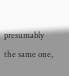presumably the same one,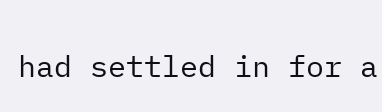had settled in for a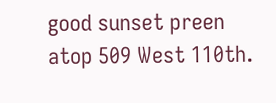good sunset preen atop 509 West 110th.